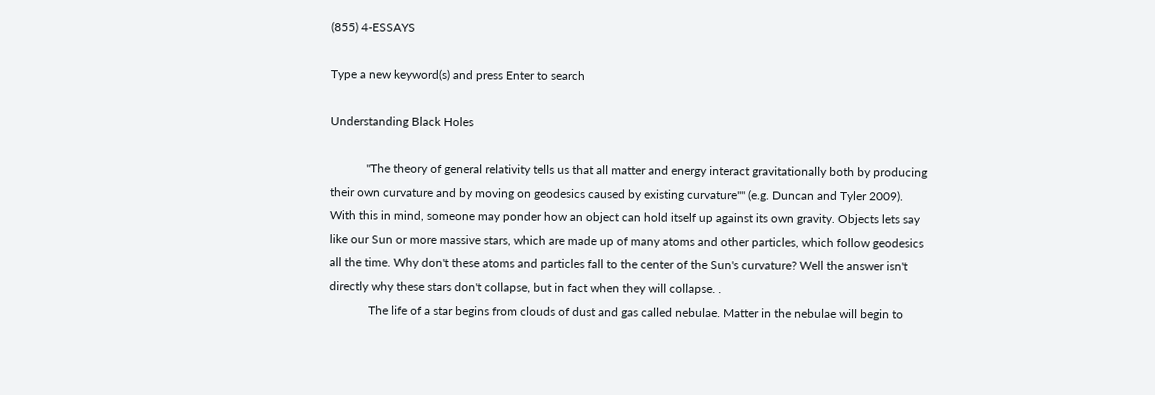(855) 4-ESSAYS

Type a new keyword(s) and press Enter to search

Understanding Black Holes

            "The theory of general relativity tells us that all matter and energy interact gravitationally both by producing their own curvature and by moving on geodesics caused by existing curvature"" (e.g. Duncan and Tyler 2009). With this in mind, someone may ponder how an object can hold itself up against its own gravity. Objects lets say like our Sun or more massive stars, which are made up of many atoms and other particles, which follow geodesics all the time. Why don't these atoms and particles fall to the center of the Sun's curvature? Well the answer isn't directly why these stars don't collapse, but in fact when they will collapse. .
             The life of a star begins from clouds of dust and gas called nebulae. Matter in the nebulae will begin to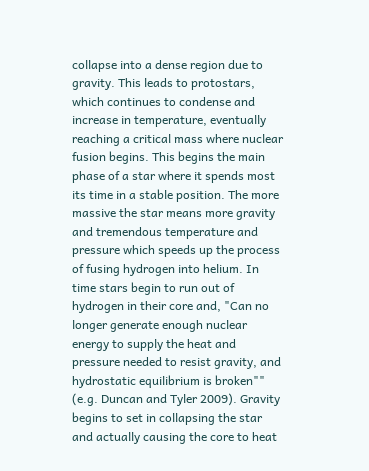collapse into a dense region due to gravity. This leads to protostars, which continues to condense and increase in temperature, eventually reaching a critical mass where nuclear fusion begins. This begins the main phase of a star where it spends most its time in a stable position. The more massive the star means more gravity and tremendous temperature and pressure which speeds up the process of fusing hydrogen into helium. In time stars begin to run out of hydrogen in their core and, "Can no longer generate enough nuclear energy to supply the heat and pressure needed to resist gravity, and hydrostatic equilibrium is broken"" (e.g. Duncan and Tyler 2009). Gravity begins to set in collapsing the star and actually causing the core to heat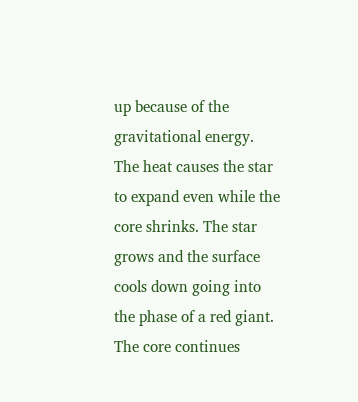up because of the gravitational energy. The heat causes the star to expand even while the core shrinks. The star grows and the surface cools down going into the phase of a red giant. The core continues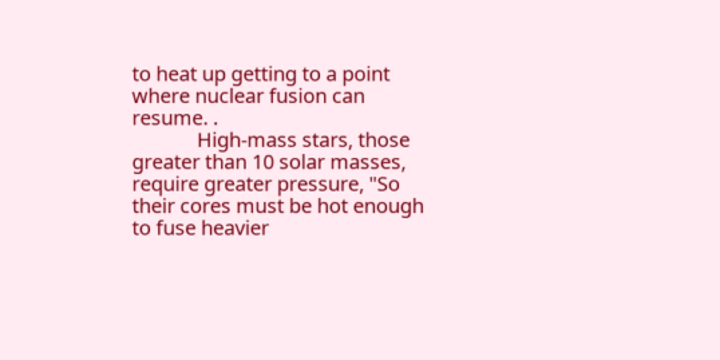to heat up getting to a point where nuclear fusion can resume. .
             High-mass stars, those greater than 10 solar masses, require greater pressure, "So their cores must be hot enough to fuse heavier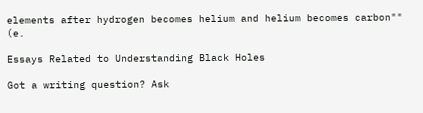elements after hydrogen becomes helium and helium becomes carbon"" (e.

Essays Related to Understanding Black Holes

Got a writing question? Ask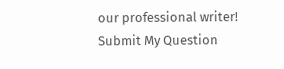our professional writer!
Submit My Question